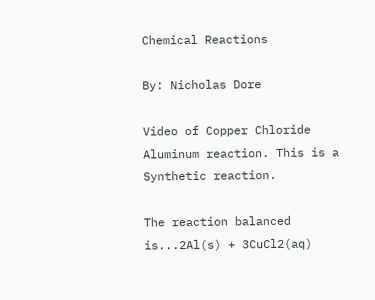Chemical Reactions

By: Nicholas Dore

Video of Copper Chloride Aluminum reaction. This is a Synthetic reaction.

The reaction balanced is...2Al(s) + 3CuCl2(aq)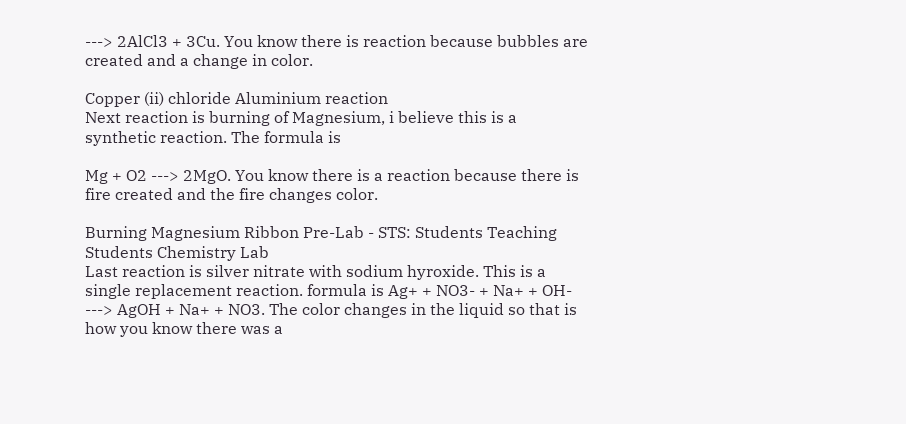---> 2AlCl3 + 3Cu. You know there is reaction because bubbles are created and a change in color.

Copper (ii) chloride Aluminium reaction
Next reaction is burning of Magnesium, i believe this is a synthetic reaction. The formula is

Mg + O2 ---> 2MgO. You know there is a reaction because there is fire created and the fire changes color.

Burning Magnesium Ribbon Pre-Lab - STS: Students Teaching Students Chemistry Lab
Last reaction is silver nitrate with sodium hyroxide. This is a single replacement reaction. formula is Ag+ + NO3- + Na+ + OH- ---> AgOH + Na+ + NO3. The color changes in the liquid so that is how you know there was a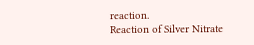reaction.
Reaction of Silver Nitrate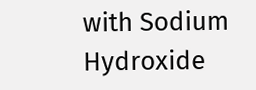with Sodium Hydroxide